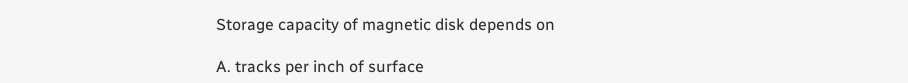Storage capacity of magnetic disk depends on

A. tracks per inch of surface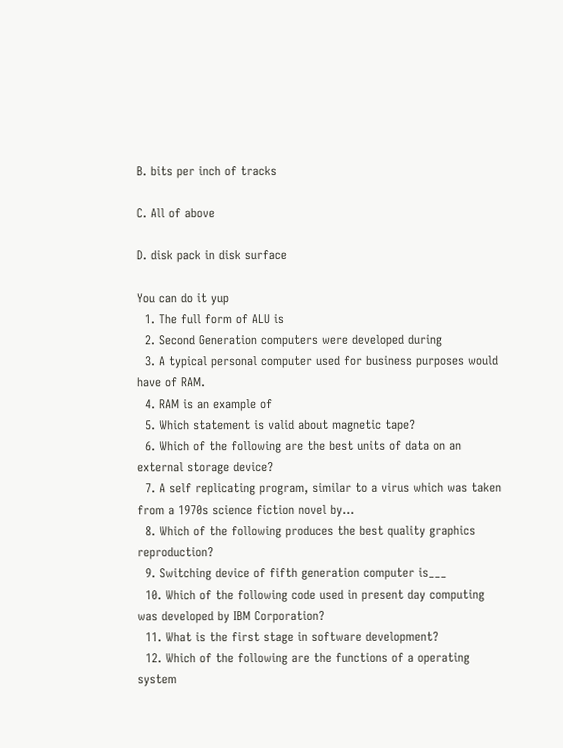B. bits per inch of tracks

C. All of above

D. disk pack in disk surface

You can do it yup
  1. The full form of ALU is
  2. Second Generation computers were developed during
  3. A typical personal computer used for business purposes would have of RAM.
  4. RAM is an example of
  5. Which statement is valid about magnetic tape?
  6. Which of the following are the best units of data on an external storage device?
  7. A self replicating program, similar to a virus which was taken from a 1970s science fiction novel by…
  8. Which of the following produces the best quality graphics reproduction?
  9. Switching device of fifth generation computer is___
  10. Which of the following code used in present day computing was developed by IBM Corporation?
  11. What is the first stage in software development?
  12. Which of the following are the functions of a operating system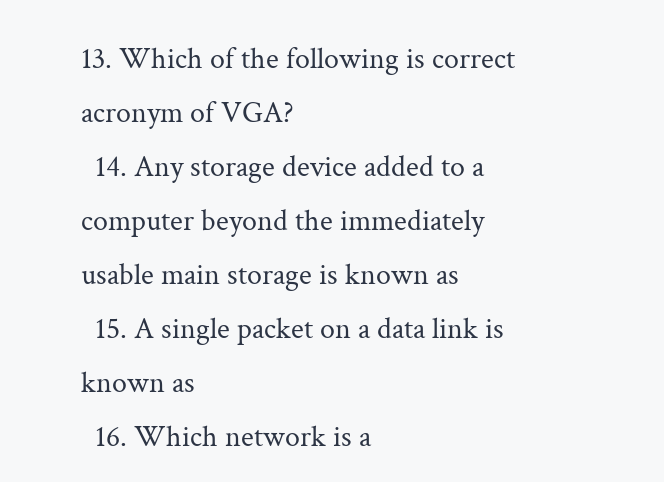13. Which of the following is correct acronym of VGA?
  14. Any storage device added to a computer beyond the immediately usable main storage is known as
  15. A single packet on a data link is known as
  16. Which network is a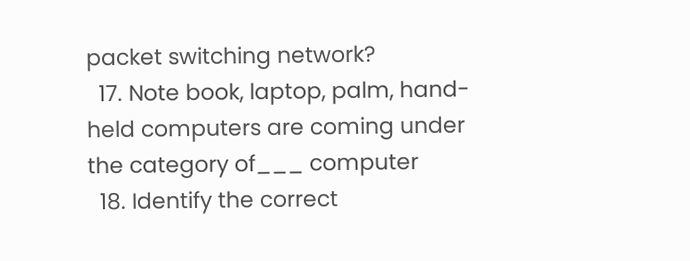packet switching network?
  17. Note book, laptop, palm, hand-held computers are coming under the category of___ computer
  18. Identify the correct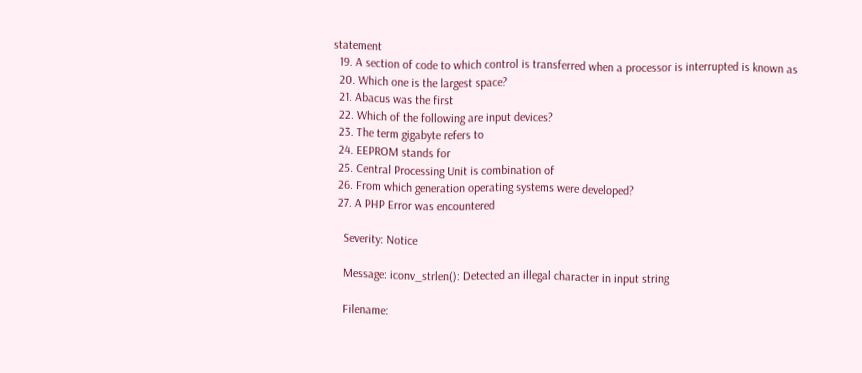statement
  19. A section of code to which control is transferred when a processor is interrupted is known as
  20. Which one is the largest space?
  21. Abacus was the first
  22. Which of the following are input devices?
  23. The term gigabyte refers to
  24. EEPROM stands for
  25. Central Processing Unit is combination of
  26. From which generation operating systems were developed?
  27. A PHP Error was encountered

    Severity: Notice

    Message: iconv_strlen(): Detected an illegal character in input string

    Filename: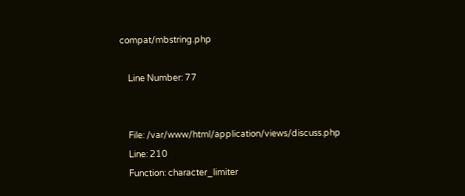compat/mbstring.php

    Line Number: 77


    File: /var/www/html/application/views/discuss.php
    Line: 210
    Function: character_limiter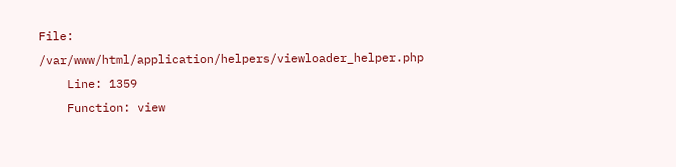File: /var/www/html/application/helpers/viewloader_helper.php
    Line: 1359
    Function: view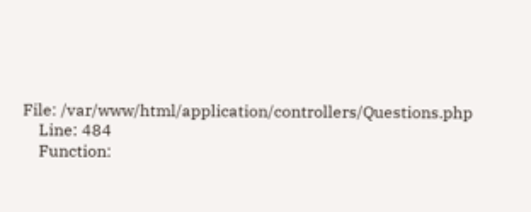File: /var/www/html/application/controllers/Questions.php
    Line: 484
    Function: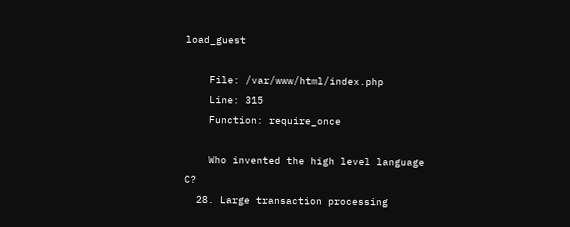load_guest

    File: /var/www/html/index.php
    Line: 315
    Function: require_once

    Who invented the high level language C?
  28. Large transaction processing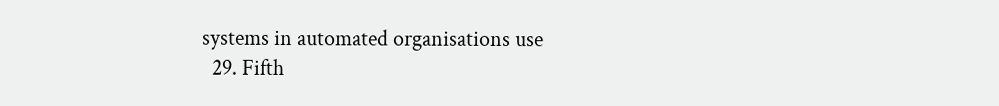systems in automated organisations use
  29. Fifth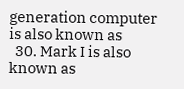generation computer is also known as
  30. Mark I is also known as